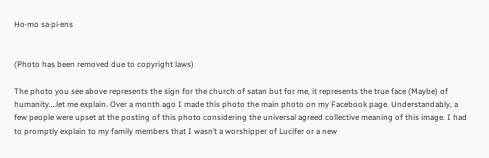Ho·mo sa·pi·ens


(Photo has been removed due to copyright laws)

The photo you see above represents the sign for the church of satan but for me, it represents the true face (Maybe) of humanity….let me explain. Over a month ago I made this photo the main photo on my Facebook page. Understandably, a few people were upset at the posting of this photo considering the universal agreed collective meaning of this image. I had to promptly explain to my family members that I wasn’t a worshipper of Lucifer or a new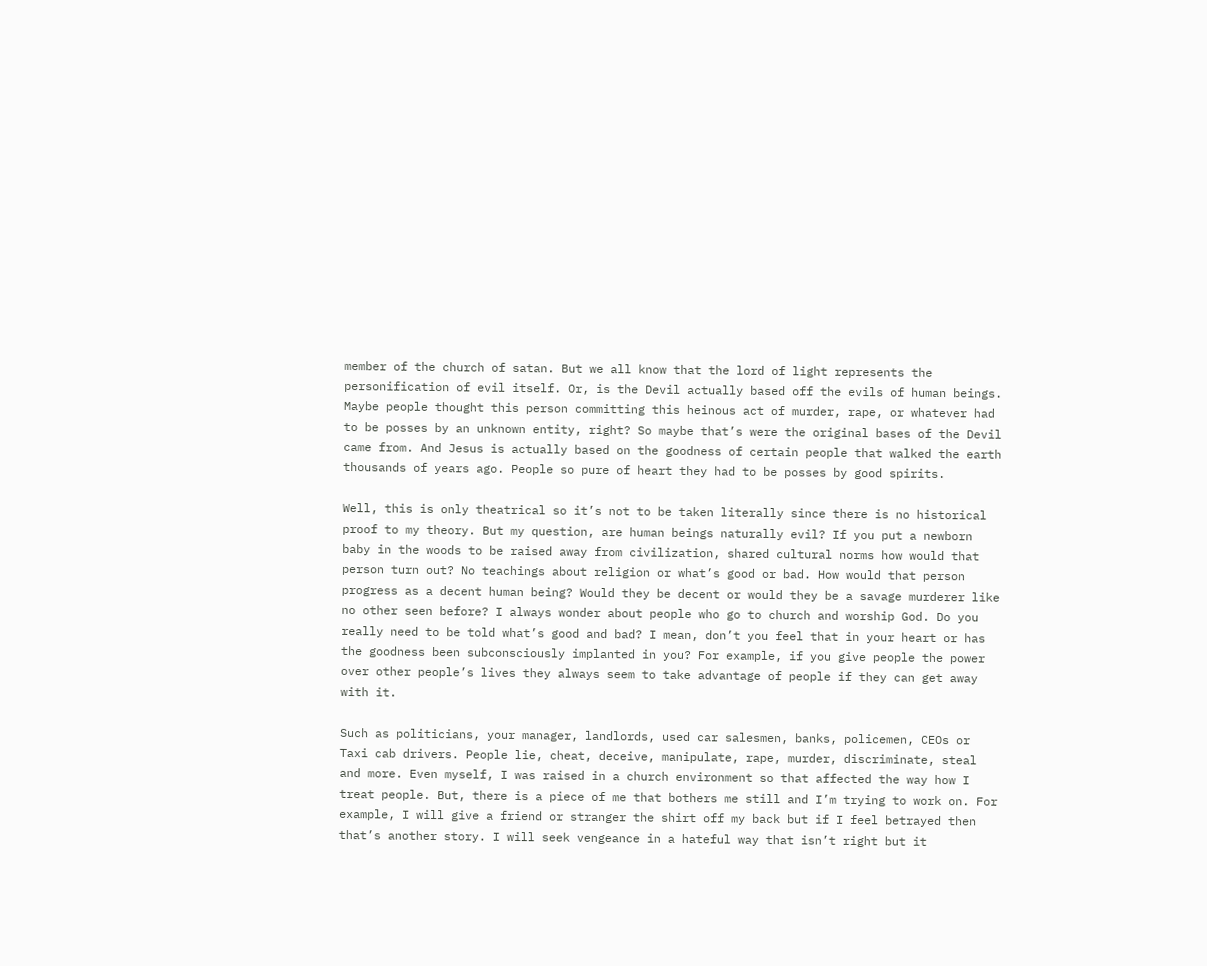member of the church of satan. But we all know that the lord of light represents the personification of evil itself. Or, is the Devil actually based off the evils of human beings. Maybe people thought this person committing this heinous act of murder, rape, or whatever had to be posses by an unknown entity, right? So maybe that’s were the original bases of the Devil came from. And Jesus is actually based on the goodness of certain people that walked the earth thousands of years ago. People so pure of heart they had to be posses by good spirits.

Well, this is only theatrical so it’s not to be taken literally since there is no historical proof to my theory. But my question, are human beings naturally evil? If you put a newborn baby in the woods to be raised away from civilization, shared cultural norms how would that person turn out? No teachings about religion or what’s good or bad. How would that person progress as a decent human being? Would they be decent or would they be a savage murderer like no other seen before? I always wonder about people who go to church and worship God. Do you really need to be told what’s good and bad? I mean, don’t you feel that in your heart or has the goodness been subconsciously implanted in you? For example, if you give people the power over other people’s lives they always seem to take advantage of people if they can get away with it.

Such as politicians, your manager, landlords, used car salesmen, banks, policemen, CEOs or Taxi cab drivers. People lie, cheat, deceive, manipulate, rape, murder, discriminate, steal and more. Even myself, I was raised in a church environment so that affected the way how I treat people. But, there is a piece of me that bothers me still and I’m trying to work on. For example, I will give a friend or stranger the shirt off my back but if I feel betrayed then that’s another story. I will seek vengeance in a hateful way that isn’t right but it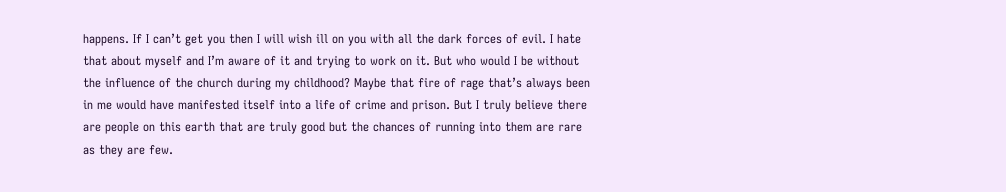happens. If I can’t get you then I will wish ill on you with all the dark forces of evil. I hate that about myself and I’m aware of it and trying to work on it. But who would I be without the influence of the church during my childhood? Maybe that fire of rage that’s always been in me would have manifested itself into a life of crime and prison. But I truly believe there are people on this earth that are truly good but the chances of running into them are rare as they are few.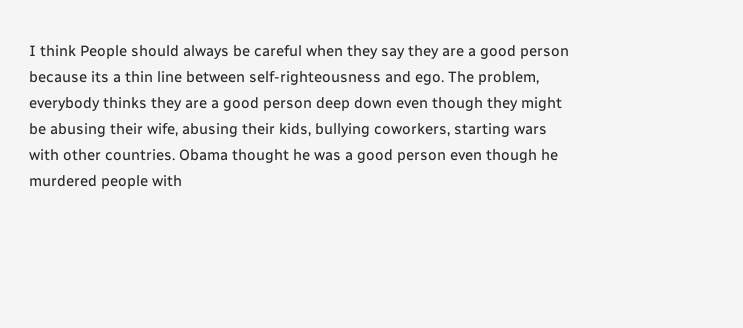I think People should always be careful when they say they are a good person because its a thin line between self-righteousness and ego. The problem, everybody thinks they are a good person deep down even though they might be abusing their wife, abusing their kids, bullying coworkers, starting wars with other countries. Obama thought he was a good person even though he murdered people with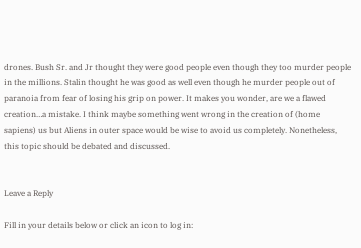drones. Bush Sr. and Jr thought they were good people even though they too murder people in the millions. Stalin thought he was good as well even though he murder people out of paranoia from fear of losing his grip on power. It makes you wonder, are we a flawed creation…a mistake. I think maybe something went wrong in the creation of (home sapiens) us but Aliens in outer space would be wise to avoid us completely. Nonetheless, this topic should be debated and discussed.


Leave a Reply

Fill in your details below or click an icon to log in: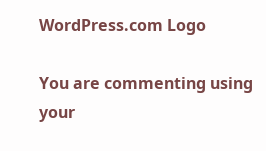WordPress.com Logo

You are commenting using your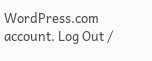WordPress.com account. Log Out /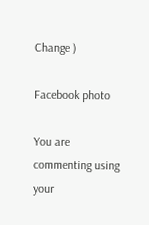Change )

Facebook photo

You are commenting using your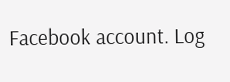Facebook account. Log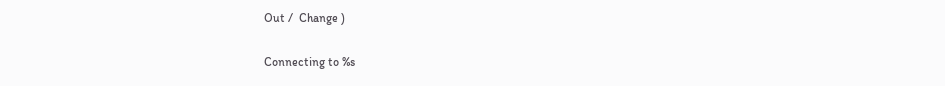Out /  Change )

Connecting to %s